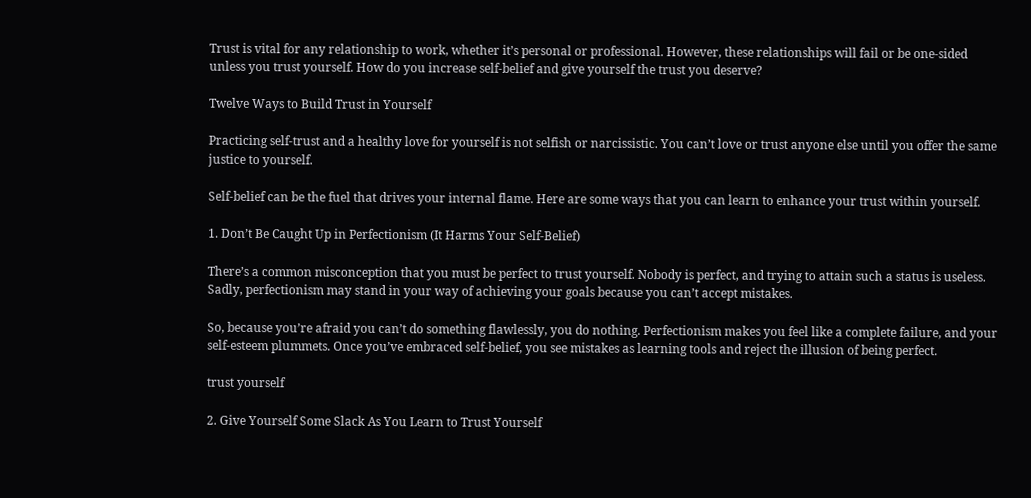Trust is vital for any relationship to work, whether it’s personal or professional. However, these relationships will fail or be one-sided unless you trust yourself. How do you increase self-belief and give yourself the trust you deserve?

Twelve Ways to Build Trust in Yourself

Practicing self-trust and a healthy love for yourself is not selfish or narcissistic. You can’t love or trust anyone else until you offer the same justice to yourself.

Self-belief can be the fuel that drives your internal flame. Here are some ways that you can learn to enhance your trust within yourself.

1. Don’t Be Caught Up in Perfectionism (It Harms Your Self-Belief)

There’s a common misconception that you must be perfect to trust yourself. Nobody is perfect, and trying to attain such a status is useless. Sadly, perfectionism may stand in your way of achieving your goals because you can’t accept mistakes.

So, because you’re afraid you can’t do something flawlessly, you do nothing. Perfectionism makes you feel like a complete failure, and your self-esteem plummets. Once you’ve embraced self-belief, you see mistakes as learning tools and reject the illusion of being perfect.

trust yourself

2. Give Yourself Some Slack As You Learn to Trust Yourself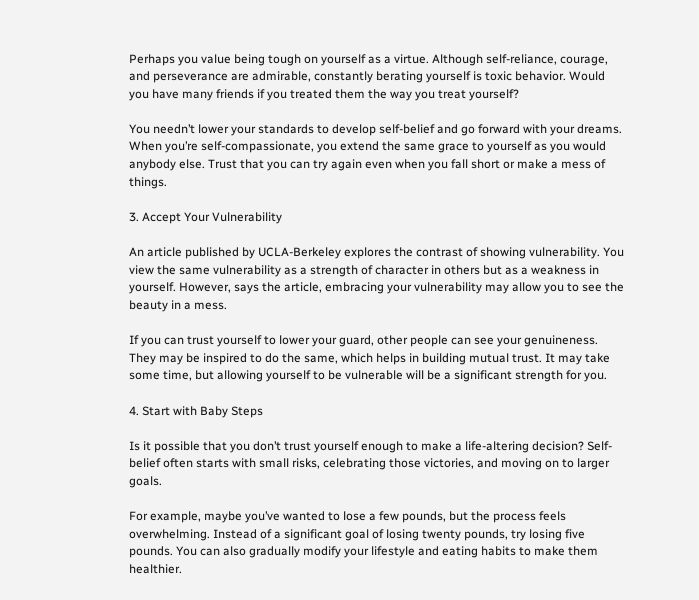Perhaps you value being tough on yourself as a virtue. Although self-reliance, courage, and perseverance are admirable, constantly berating yourself is toxic behavior. Would you have many friends if you treated them the way you treat yourself?

You needn’t lower your standards to develop self-belief and go forward with your dreams. When you’re self-compassionate, you extend the same grace to yourself as you would anybody else. Trust that you can try again even when you fall short or make a mess of things.

3. Accept Your Vulnerability

An article published by UCLA-Berkeley explores the contrast of showing vulnerability. You view the same vulnerability as a strength of character in others but as a weakness in yourself. However, says the article, embracing your vulnerability may allow you to see the beauty in a mess.

If you can trust yourself to lower your guard, other people can see your genuineness. They may be inspired to do the same, which helps in building mutual trust. It may take some time, but allowing yourself to be vulnerable will be a significant strength for you.

4. Start with Baby Steps

Is it possible that you don’t trust yourself enough to make a life-altering decision? Self-belief often starts with small risks, celebrating those victories, and moving on to larger goals.

For example, maybe you’ve wanted to lose a few pounds, but the process feels overwhelming. Instead of a significant goal of losing twenty pounds, try losing five pounds. You can also gradually modify your lifestyle and eating habits to make them healthier.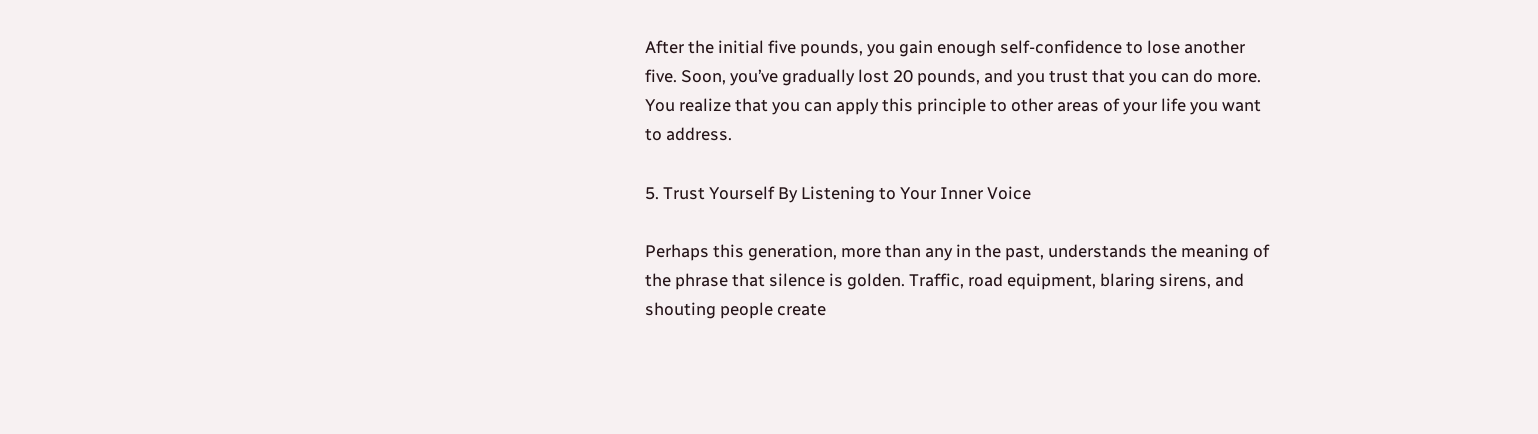After the initial five pounds, you gain enough self-confidence to lose another five. Soon, you’ve gradually lost 20 pounds, and you trust that you can do more. You realize that you can apply this principle to other areas of your life you want to address.

5. Trust Yourself By Listening to Your Inner Voice

Perhaps this generation, more than any in the past, understands the meaning of the phrase that silence is golden. Traffic, road equipment, blaring sirens, and shouting people create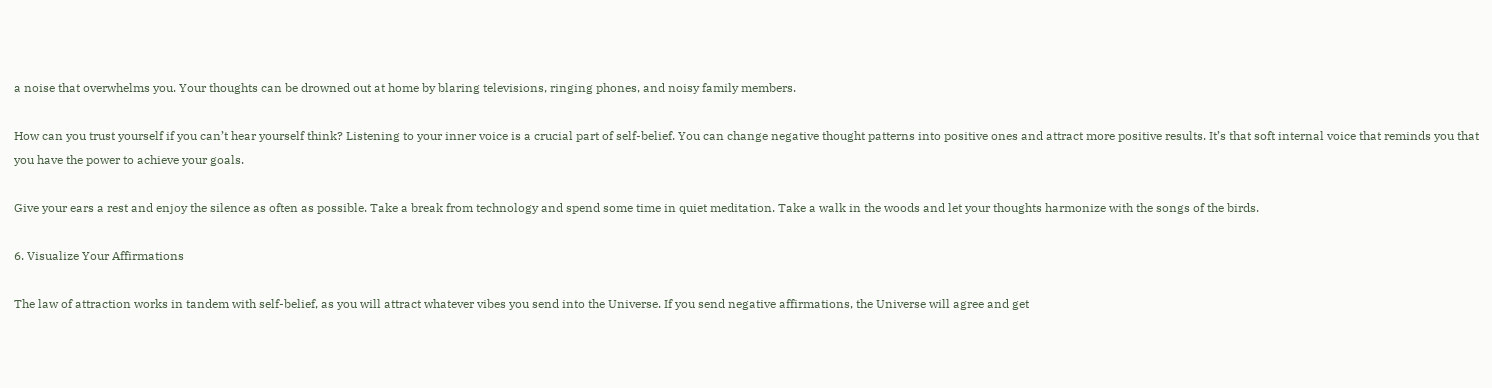a noise that overwhelms you. Your thoughts can be drowned out at home by blaring televisions, ringing phones, and noisy family members.

How can you trust yourself if you can’t hear yourself think? Listening to your inner voice is a crucial part of self-belief. You can change negative thought patterns into positive ones and attract more positive results. It’s that soft internal voice that reminds you that you have the power to achieve your goals.

Give your ears a rest and enjoy the silence as often as possible. Take a break from technology and spend some time in quiet meditation. Take a walk in the woods and let your thoughts harmonize with the songs of the birds.

6. Visualize Your Affirmations

The law of attraction works in tandem with self-belief, as you will attract whatever vibes you send into the Universe. If you send negative affirmations, the Universe will agree and get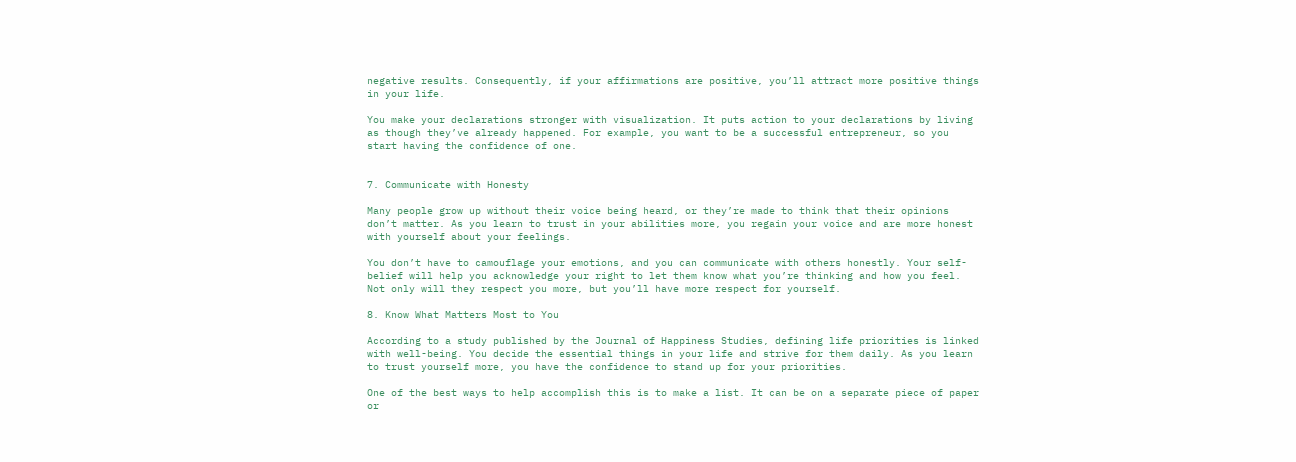negative results. Consequently, if your affirmations are positive, you’ll attract more positive things in your life.

You make your declarations stronger with visualization. It puts action to your declarations by living as though they’ve already happened. For example, you want to be a successful entrepreneur, so you start having the confidence of one.


7. Communicate with Honesty

Many people grow up without their voice being heard, or they’re made to think that their opinions don’t matter. As you learn to trust in your abilities more, you regain your voice and are more honest with yourself about your feelings.

You don’t have to camouflage your emotions, and you can communicate with others honestly. Your self-belief will help you acknowledge your right to let them know what you’re thinking and how you feel. Not only will they respect you more, but you’ll have more respect for yourself.

8. Know What Matters Most to You

According to a study published by the Journal of Happiness Studies, defining life priorities is linked with well-being. You decide the essential things in your life and strive for them daily. As you learn to trust yourself more, you have the confidence to stand up for your priorities.

One of the best ways to help accomplish this is to make a list. It can be on a separate piece of paper or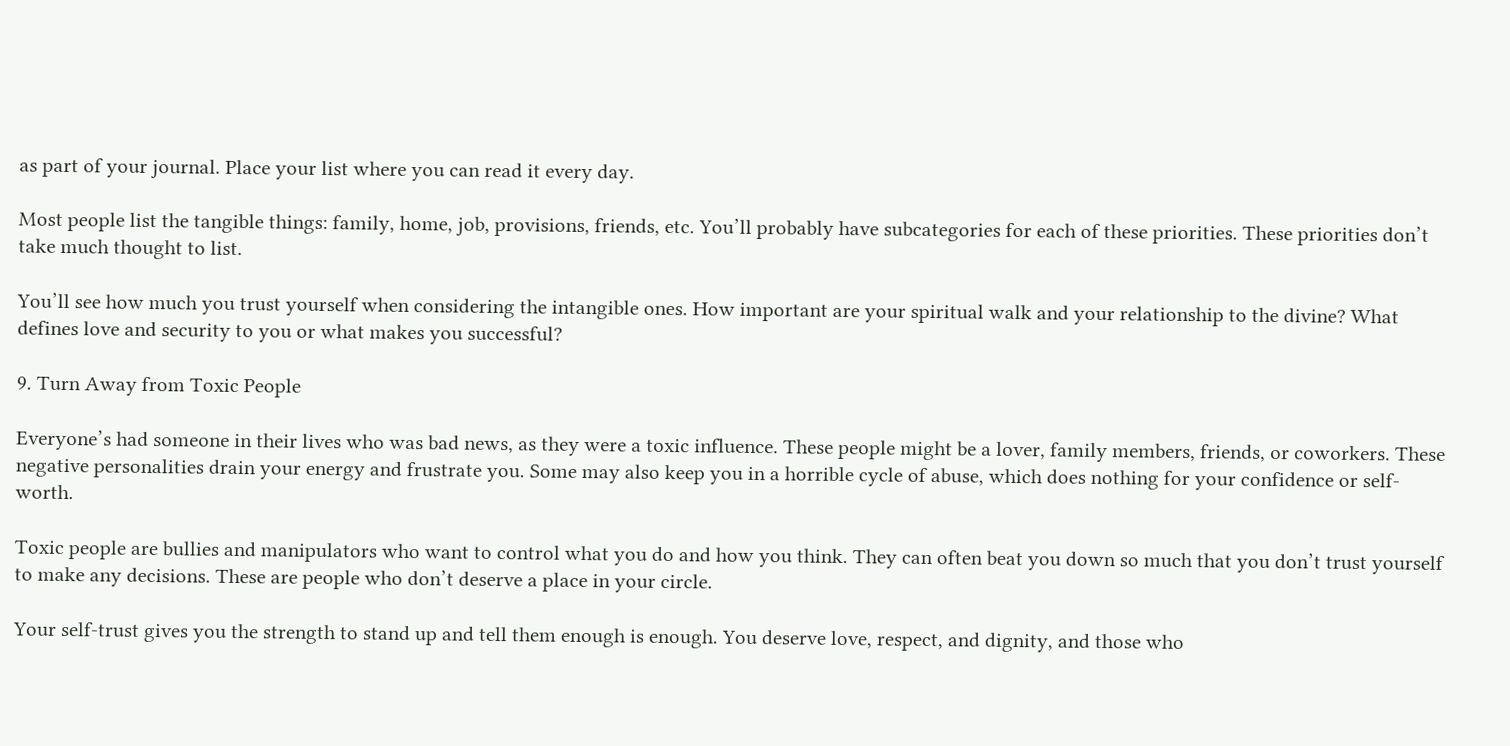as part of your journal. Place your list where you can read it every day.

Most people list the tangible things: family, home, job, provisions, friends, etc. You’ll probably have subcategories for each of these priorities. These priorities don’t take much thought to list.

You’ll see how much you trust yourself when considering the intangible ones. How important are your spiritual walk and your relationship to the divine? What defines love and security to you or what makes you successful?

9. Turn Away from Toxic People

Everyone’s had someone in their lives who was bad news, as they were a toxic influence. These people might be a lover, family members, friends, or coworkers. These negative personalities drain your energy and frustrate you. Some may also keep you in a horrible cycle of abuse, which does nothing for your confidence or self-worth.

Toxic people are bullies and manipulators who want to control what you do and how you think. They can often beat you down so much that you don’t trust yourself to make any decisions. These are people who don’t deserve a place in your circle.

Your self-trust gives you the strength to stand up and tell them enough is enough. You deserve love, respect, and dignity, and those who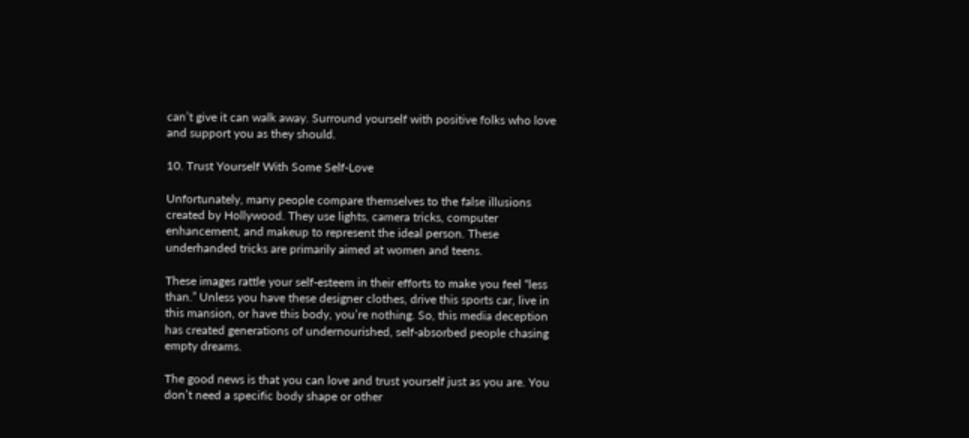can’t give it can walk away. Surround yourself with positive folks who love and support you as they should.

10. Trust Yourself With Some Self-Love

Unfortunately, many people compare themselves to the false illusions created by Hollywood. They use lights, camera tricks, computer enhancement, and makeup to represent the ideal person. These underhanded tricks are primarily aimed at women and teens.

These images rattle your self-esteem in their efforts to make you feel “less than.” Unless you have these designer clothes, drive this sports car, live in this mansion, or have this body, you’re nothing. So, this media deception has created generations of undernourished, self-absorbed people chasing empty dreams.

The good news is that you can love and trust yourself just as you are. You don’t need a specific body shape or other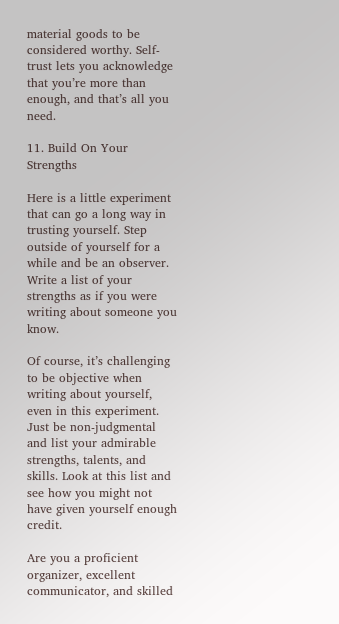material goods to be considered worthy. Self-trust lets you acknowledge that you’re more than enough, and that’s all you need.

11. Build On Your Strengths

Here is a little experiment that can go a long way in trusting yourself. Step outside of yourself for a while and be an observer. Write a list of your strengths as if you were writing about someone you know.

Of course, it’s challenging to be objective when writing about yourself, even in this experiment. Just be non-judgmental and list your admirable strengths, talents, and skills. Look at this list and see how you might not have given yourself enough credit.

Are you a proficient organizer, excellent communicator, and skilled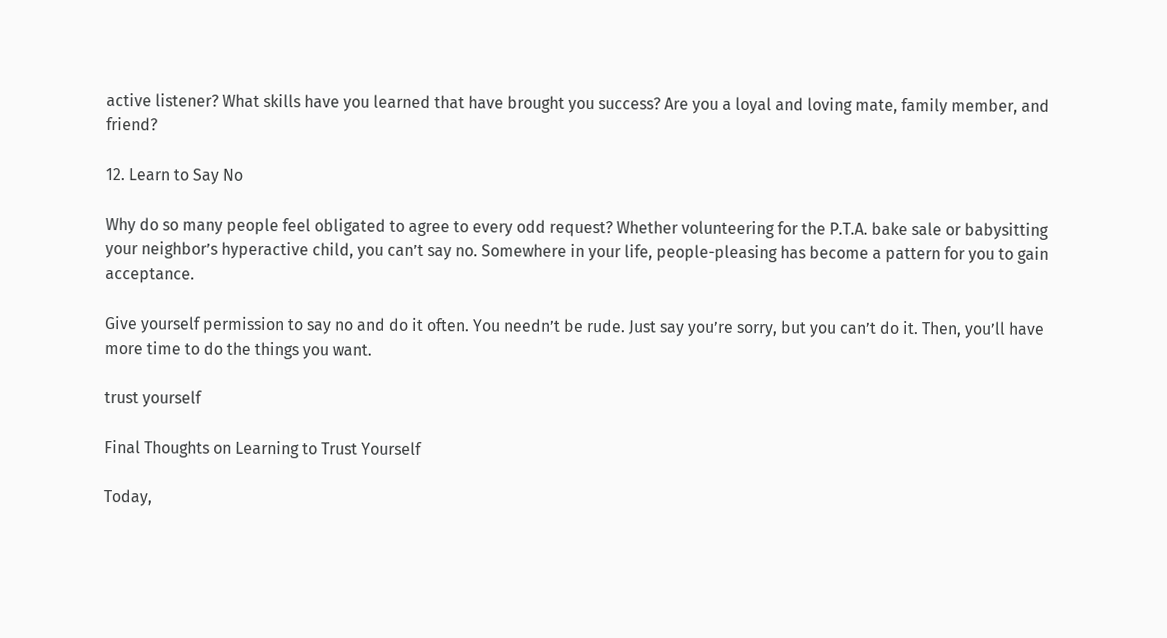active listener? What skills have you learned that have brought you success? Are you a loyal and loving mate, family member, and friend?

12. Learn to Say No

Why do so many people feel obligated to agree to every odd request? Whether volunteering for the P.T.A. bake sale or babysitting your neighbor’s hyperactive child, you can’t say no. Somewhere in your life, people-pleasing has become a pattern for you to gain acceptance.

Give yourself permission to say no and do it often. You needn’t be rude. Just say you’re sorry, but you can’t do it. Then, you’ll have more time to do the things you want.

trust yourself

Final Thoughts on Learning to Trust Yourself

Today,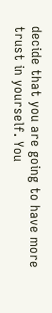decide that you are going to have more trust in yourself. You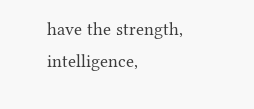have the strength, intelligence,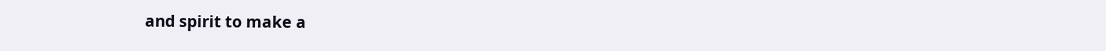and spirit to make a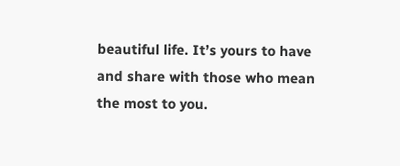beautiful life. It’s yours to have and share with those who mean the most to you.